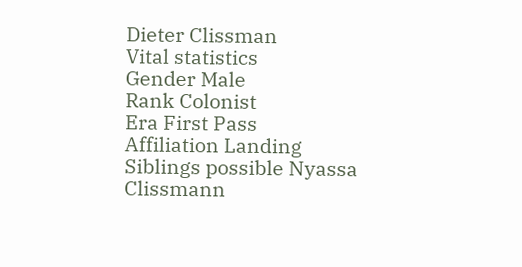Dieter Clissman
Vital statistics
Gender Male
Rank Colonist
Era First Pass
Affiliation Landing
Siblings possible Nyassa Clissmann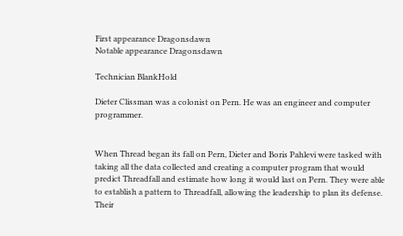First appearance Dragonsdawn
Notable appearance Dragonsdawn

Technician BlankHold

Dieter Clissman was a colonist on Pern. He was an engineer and computer programmer.


When Thread began its fall on Pern, Dieter and Boris Pahlevi were tasked with taking all the data collected and creating a computer program that would predict Threadfall and estimate how long it would last on Pern. They were able to establish a pattern to Threadfall, allowing the leadership to plan its defense. Their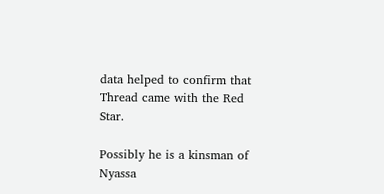data helped to confirm that Thread came with the Red Star.

Possibly he is a kinsman of Nyassa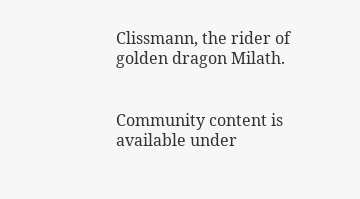Clissmann, the rider of golden dragon Milath.


Community content is available under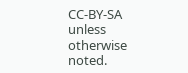CC-BY-SA unless otherwise noted.